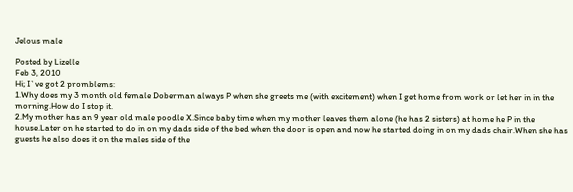Jelous male

Posted by Lizelle
Feb 3, 2010
Hi; I`ve got 2 promblems:
1.Why does my 3 month old female Doberman always P when she greets me (with excitement) when I get home from work or let her in in the morning.How do I stop it.
2.My mother has an 9 year old male poodle X.Since baby time when my mother leaves them alone (he has 2 sisters) at home he P in the house.Later on he started to do in on my dads side of the bed when the door is open and now he started doing in on my dads chair.When she has guests he also does it on the males side of the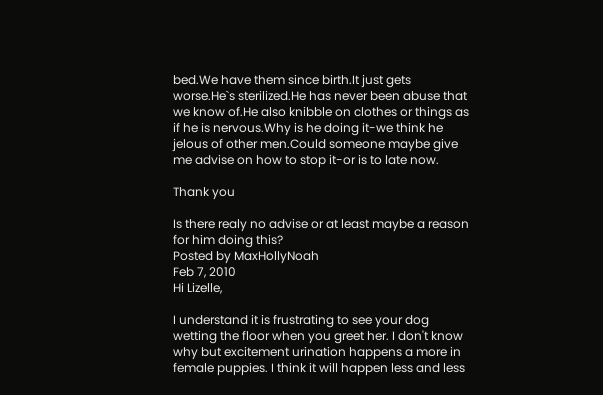bed.We have them since birth.It just gets worse.He`s sterilized.He has never been abuse that we know of.He also knibble on clothes or things as if he is nervous.Why is he doing it-we think he jelous of other men.Could someone maybe give me advise on how to stop it-or is to late now.

Thank you

Is there realy no advise or at least maybe a reason for him doing this?
Posted by MaxHollyNoah
Feb 7, 2010
Hi Lizelle,

I understand it is frustrating to see your dog wetting the floor when you greet her. I don't know why but excitement urination happens a more in female puppies. I think it will happen less and less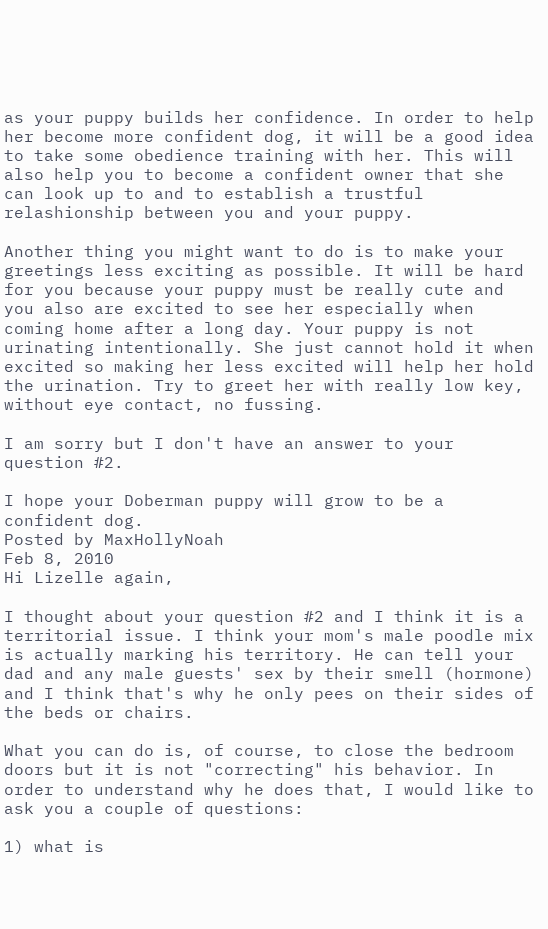as your puppy builds her confidence. In order to help her become more confident dog, it will be a good idea to take some obedience training with her. This will also help you to become a confident owner that she can look up to and to establish a trustful relashionship between you and your puppy.

Another thing you might want to do is to make your greetings less exciting as possible. It will be hard for you because your puppy must be really cute and you also are excited to see her especially when coming home after a long day. Your puppy is not urinating intentionally. She just cannot hold it when excited so making her less excited will help her hold the urination. Try to greet her with really low key, without eye contact, no fussing.

I am sorry but I don't have an answer to your question #2.

I hope your Doberman puppy will grow to be a confident dog.
Posted by MaxHollyNoah
Feb 8, 2010
Hi Lizelle again,

I thought about your question #2 and I think it is a territorial issue. I think your mom's male poodle mix is actually marking his territory. He can tell your dad and any male guests' sex by their smell (hormone) and I think that's why he only pees on their sides of the beds or chairs.

What you can do is, of course, to close the bedroom doors but it is not "correcting" his behavior. In order to understand why he does that, I would like to ask you a couple of questions:

1) what is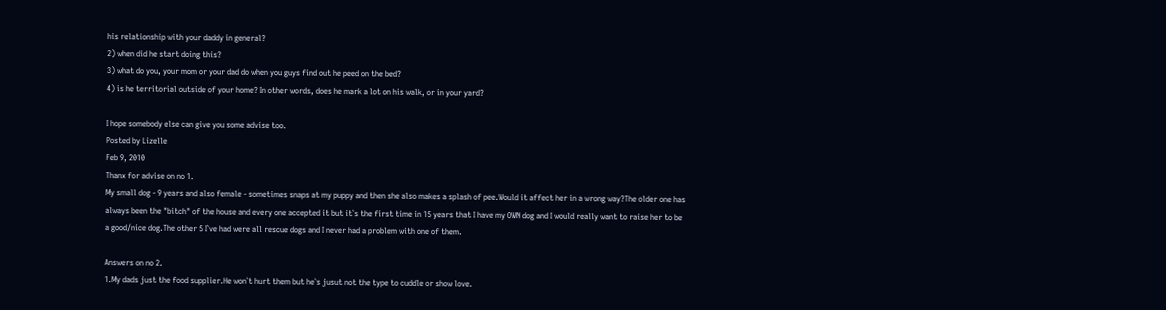his relationship with your daddy in general?
2) when did he start doing this?
3) what do you, your mom or your dad do when you guys find out he peed on the bed?
4) is he territorial outside of your home? In other words, does he mark a lot on his walk, or in your yard?

I hope somebody else can give you some advise too.
Posted by Lizelle
Feb 9, 2010
Thanx for advise on no 1.
My small dog - 9 years and also female - sometimes snaps at my puppy and then she also makes a splash of pee.Would it affect her in a wrong way?The older one has always been the "bitch" of the house and every one accepted it but it`s the first time in 15 years that I have my OWN dog and I would really want to raise her to be a good/nice dog.The other 5 I`ve had were all rescue dogs and I never had a problem with one of them.

Answers on no 2.
1.My dads just the food supplier.He won`t hurt them but he`s jusut not the type to cuddle or show love.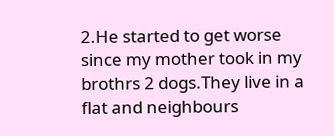2.He started to get worse since my mother took in my brothrs 2 dogs.They live in a flat and neighbours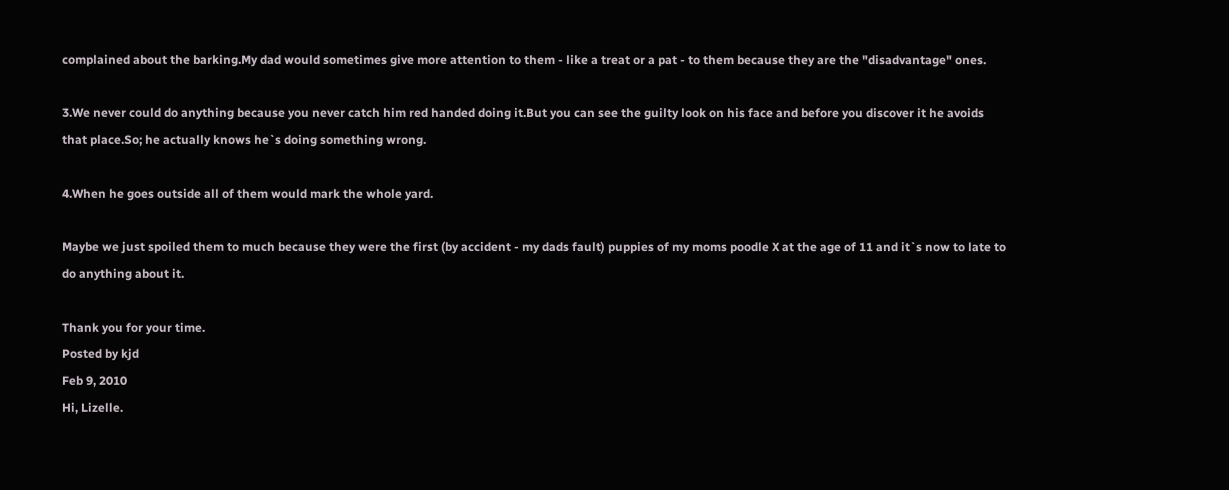complained about the barking.My dad would sometimes give more attention to them - like a treat or a pat - to them because they are the "disadvantage" ones.

3.We never could do anything because you never catch him red handed doing it.But you can see the guilty look on his face and before you discover it he avoids that place.So; he actually knows he`s doing something wrong.

4.When he goes outside all of them would mark the whole yard.

Maybe we just spoiled them to much because they were the first (by accident - my dads fault) puppies of my moms poodle X at the age of 11 and it`s now to late to do anything about it.

Thank you for your time.
Posted by kjd
Feb 9, 2010
Hi, Lizelle.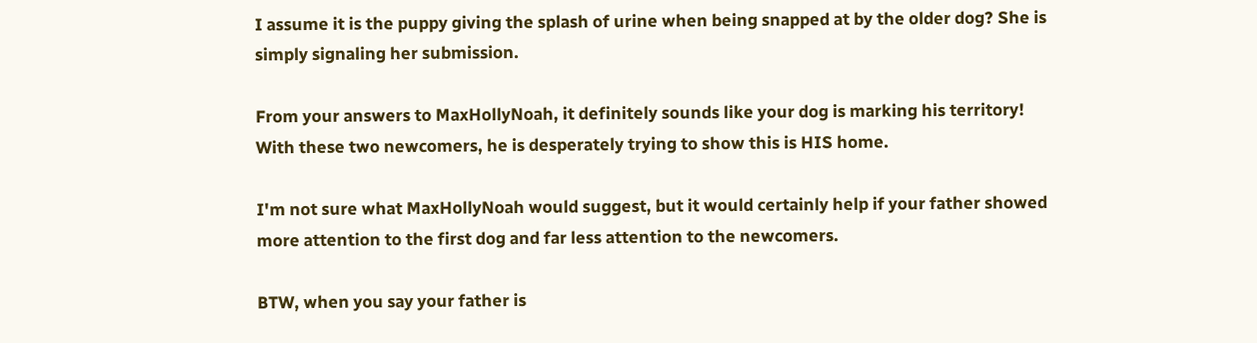I assume it is the puppy giving the splash of urine when being snapped at by the older dog? She is simply signaling her submission.

From your answers to MaxHollyNoah, it definitely sounds like your dog is marking his territory! With these two newcomers, he is desperately trying to show this is HIS home.

I'm not sure what MaxHollyNoah would suggest, but it would certainly help if your father showed more attention to the first dog and far less attention to the newcomers.

BTW, when you say your father is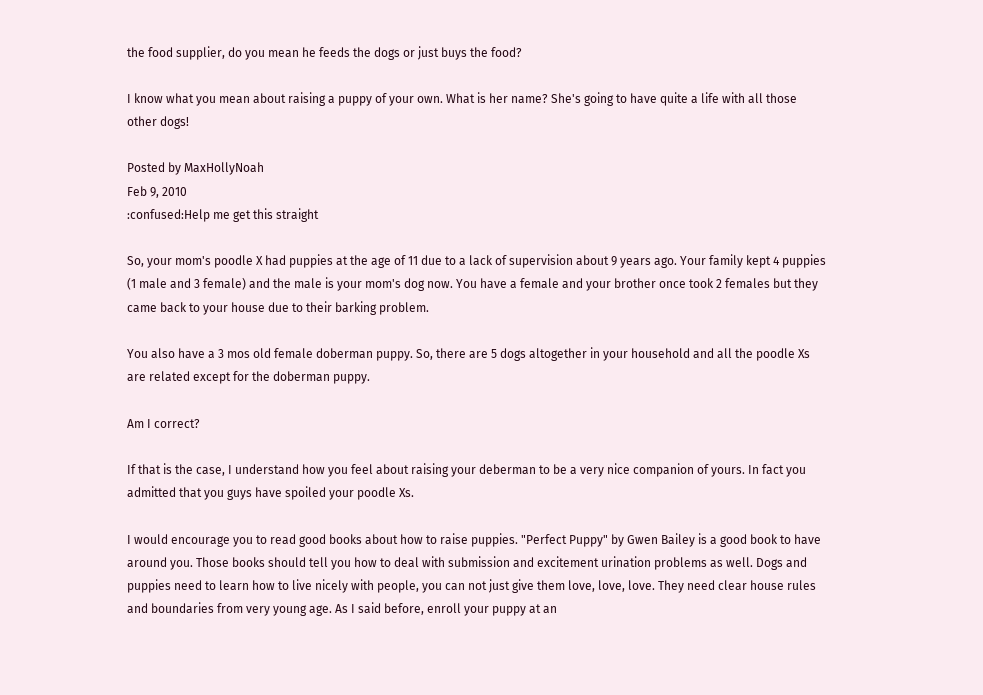the food supplier, do you mean he feeds the dogs or just buys the food?

I know what you mean about raising a puppy of your own. What is her name? She's going to have quite a life with all those other dogs!

Posted by MaxHollyNoah
Feb 9, 2010
:confused:Help me get this straight

So, your mom's poodle X had puppies at the age of 11 due to a lack of supervision about 9 years ago. Your family kept 4 puppies (1 male and 3 female) and the male is your mom's dog now. You have a female and your brother once took 2 females but they came back to your house due to their barking problem.

You also have a 3 mos old female doberman puppy. So, there are 5 dogs altogether in your household and all the poodle Xs are related except for the doberman puppy.

Am I correct?

If that is the case, I understand how you feel about raising your deberman to be a very nice companion of yours. In fact you admitted that you guys have spoiled your poodle Xs.

I would encourage you to read good books about how to raise puppies. "Perfect Puppy" by Gwen Bailey is a good book to have around you. Those books should tell you how to deal with submission and excitement urination problems as well. Dogs and puppies need to learn how to live nicely with people, you can not just give them love, love, love. They need clear house rules and boundaries from very young age. As I said before, enroll your puppy at an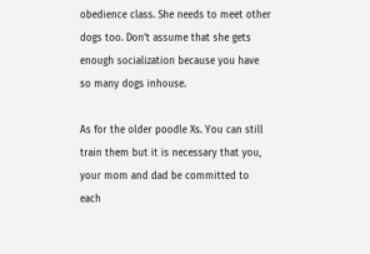obedience class. She needs to meet other dogs too. Don't assume that she gets enough socialization because you have so many dogs inhouse.

As for the older poodle Xs. You can still train them but it is necessary that you, your mom and dad be committed to each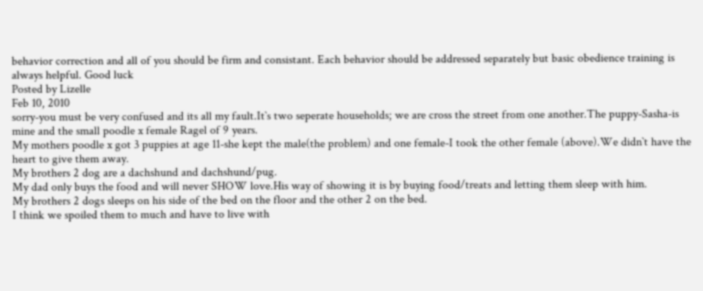behavior correction and all of you should be firm and consistant. Each behavior should be addressed separately but basic obedience training is always helpful. Good luck
Posted by Lizelle
Feb 10, 2010
sorry-you must be very confused and its all my fault.It`s two seperate households; we are cross the street from one another.The puppy-Sasha-is mine and the small poodle x female Ragel of 9 years.
My mothers poodle x got 3 puppies at age 11-she kept the male(the problem) and one female-I took the other female (above).We didn`t have the heart to give them away.
My brothers 2 dog are a dachshund and dachshund/pug.
My dad only buys the food and will never SHOW love.His way of showing it is by buying food/treats and letting them sleep with him.
My brothers 2 dogs sleeps on his side of the bed on the floor and the other 2 on the bed.
I think we spoiled them to much and have to live with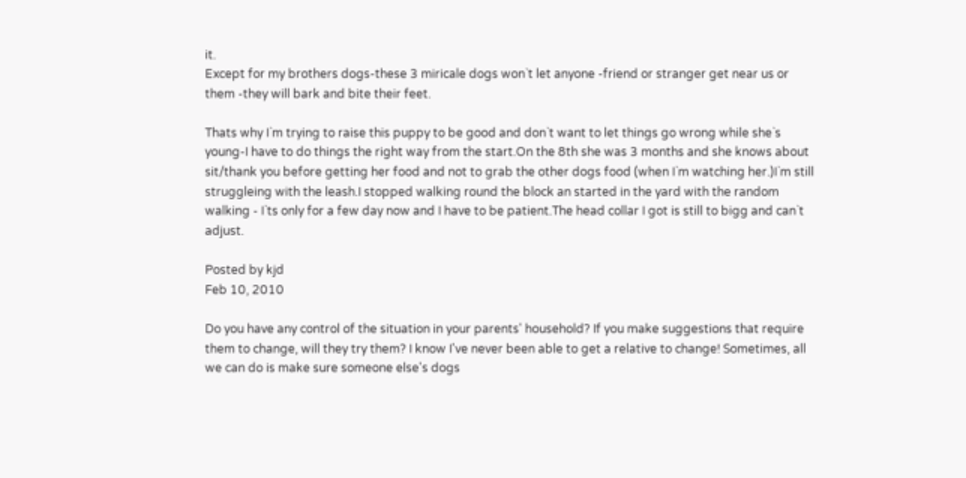it.
Except for my brothers dogs-these 3 miricale dogs won`t let anyone -friend or stranger get near us or them -they will bark and bite their feet.

Thats why I`m trying to raise this puppy to be good and don`t want to let things go wrong while she`s young-I have to do things the right way from the start.On the 8th she was 3 months and she knows about sit/thank you before getting her food and not to grab the other dogs food (when I`m watching her.)I`m still struggleing with the leash.I stopped walking round the block an started in the yard with the random walking - I`ts only for a few day now and I have to be patient.The head collar I got is still to bigg and can`t adjust.

Posted by kjd
Feb 10, 2010

Do you have any control of the situation in your parents' household? If you make suggestions that require them to change, will they try them? I know I've never been able to get a relative to change! Sometimes, all we can do is make sure someone else's dogs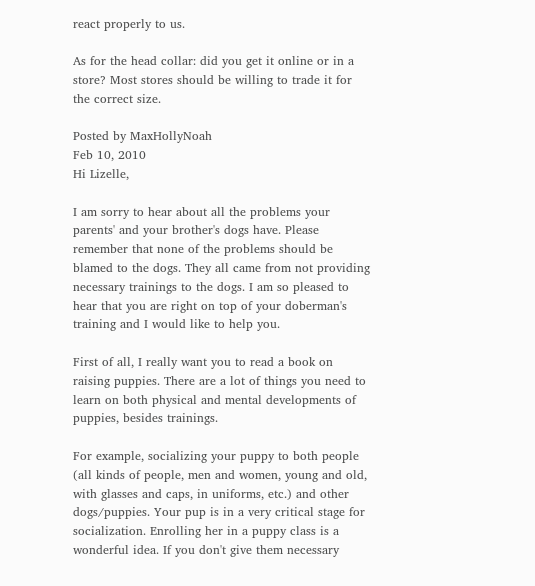react properly to us.

As for the head collar: did you get it online or in a store? Most stores should be willing to trade it for the correct size.

Posted by MaxHollyNoah
Feb 10, 2010
Hi Lizelle,

I am sorry to hear about all the problems your parents' and your brother's dogs have. Please remember that none of the problems should be blamed to the dogs. They all came from not providing necessary trainings to the dogs. I am so pleased to hear that you are right on top of your doberman's training and I would like to help you.

First of all, I really want you to read a book on raising puppies. There are a lot of things you need to learn on both physical and mental developments of puppies, besides trainings.

For example, socializing your puppy to both people (all kinds of people, men and women, young and old, with glasses and caps, in uniforms, etc.) and other dogs/puppies. Your pup is in a very critical stage for socialization. Enrolling her in a puppy class is a wonderful idea. If you don't give them necessary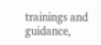trainings and guidance,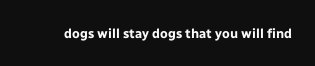dogs will stay dogs that you will find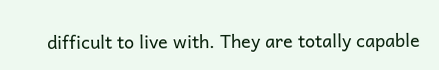difficult to live with. They are totally capable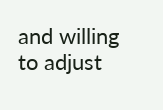and willing to adjust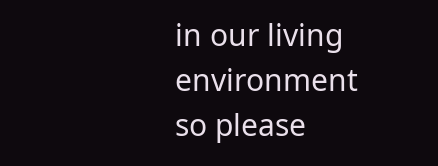in our living environment so please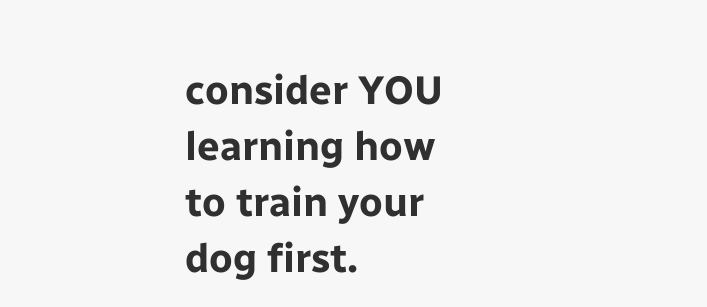consider YOU learning how to train your dog first.